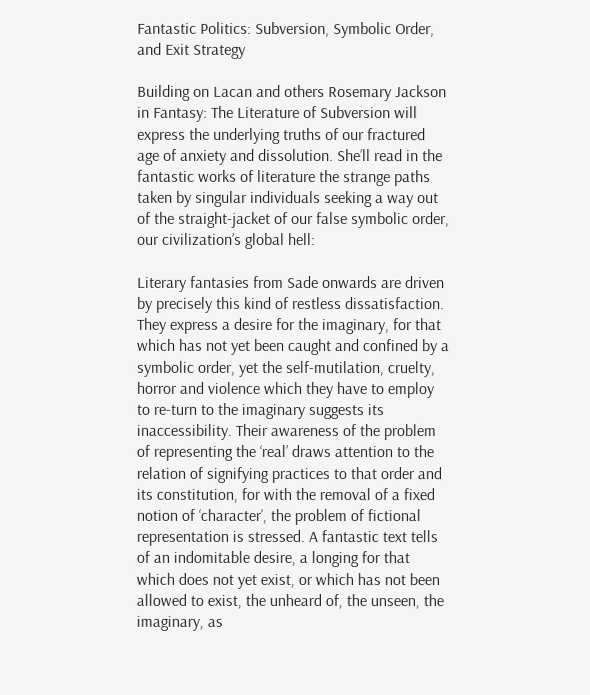Fantastic Politics: Subversion, Symbolic Order, and Exit Strategy

Building on Lacan and others Rosemary Jackson in Fantasy: The Literature of Subversion will express the underlying truths of our fractured age of anxiety and dissolution. She’ll read in the fantastic works of literature the strange paths taken by singular individuals seeking a way out of the straight-jacket of our false symbolic order, our civilization’s global hell:

Literary fantasies from Sade onwards are driven by precisely this kind of restless dissatisfaction. They express a desire for the imaginary, for that which has not yet been caught and confined by a symbolic order, yet the self-mutilation, cruelty, horror and violence which they have to employ to re-turn to the imaginary suggests its inaccessibility. Their awareness of the problem of representing the ‘real’ draws attention to the relation of signifying practices to that order and its constitution, for with the removal of a fixed notion of ‘character’, the problem of fictional representation is stressed. A fantastic text tells of an indomitable desire, a longing for that which does not yet exist, or which has not been allowed to exist, the unheard of, the unseen, the imaginary, as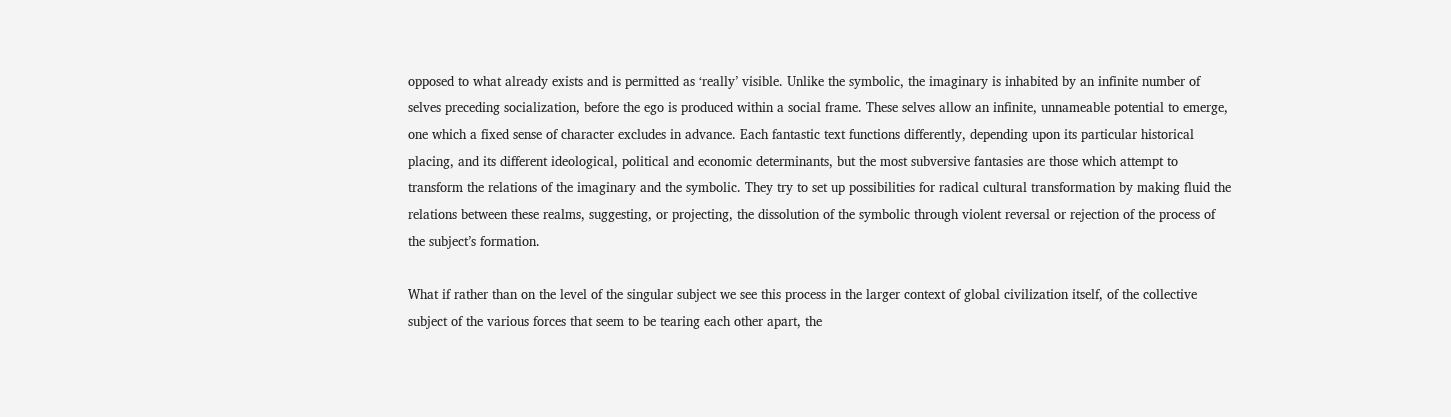opposed to what already exists and is permitted as ‘really’ visible. Unlike the symbolic, the imaginary is inhabited by an infinite number of selves preceding socialization, before the ego is produced within a social frame. These selves allow an infinite, unnameable potential to emerge, one which a fixed sense of character excludes in advance. Each fantastic text functions differently, depending upon its particular historical placing, and its different ideological, political and economic determinants, but the most subversive fantasies are those which attempt to transform the relations of the imaginary and the symbolic. They try to set up possibilities for radical cultural transformation by making fluid the relations between these realms, suggesting, or projecting, the dissolution of the symbolic through violent reversal or rejection of the process of the subject’s formation.

What if rather than on the level of the singular subject we see this process in the larger context of global civilization itself, of the collective subject of the various forces that seem to be tearing each other apart, the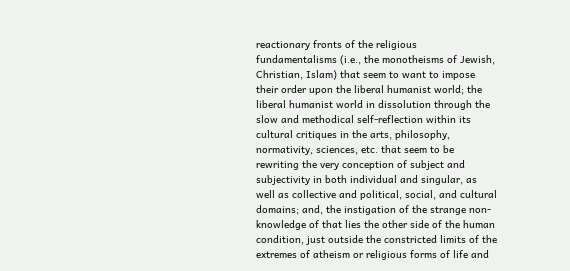reactionary fronts of the religious fundamentalisms (i.e., the monotheisms of Jewish, Christian, Islam) that seem to want to impose their order upon the liberal humanist world; the liberal humanist world in dissolution through the slow and methodical self-reflection within its cultural critiques in the arts, philosophy, normativity, sciences, etc. that seem to be rewriting the very conception of subject and subjectivity in both individual and singular, as well as collective and political, social, and cultural domains; and, the instigation of the strange non-knowledge of that lies the other side of the human condition, just outside the constricted limits of the extremes of atheism or religious forms of life and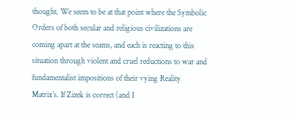thought. We seem to be at that point where the Symbolic Orders of both secular and religious civilizations are coming apart at the seams, and each is reacting to this situation through violent and cruel reductions to war and fundamentalist impositions of their vying Reality Matrix’s. If Zizek is correct (and I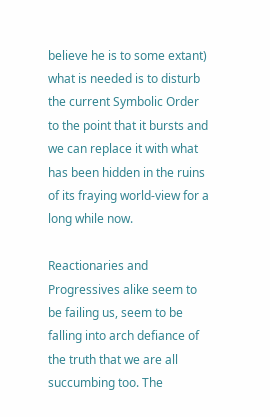believe he is to some extant) what is needed is to disturb the current Symbolic Order to the point that it bursts and we can replace it with what has been hidden in the ruins of its fraying world-view for a long while now.

Reactionaries and Progressives alike seem to be failing us, seem to be falling into arch defiance of the truth that we are all succumbing too. The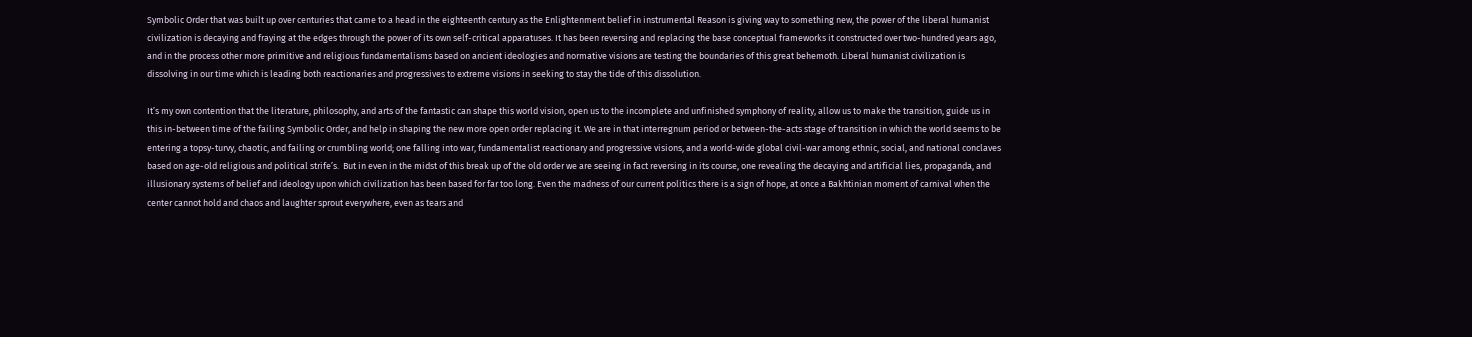Symbolic Order that was built up over centuries that came to a head in the eighteenth century as the Enlightenment belief in instrumental Reason is giving way to something new, the power of the liberal humanist civilization is decaying and fraying at the edges through the power of its own self-critical apparatuses. It has been reversing and replacing the base conceptual frameworks it constructed over two-hundred years ago, and in the process other more primitive and religious fundamentalisms based on ancient ideologies and normative visions are testing the boundaries of this great behemoth. Liberal humanist civilization is dissolving in our time which is leading both reactionaries and progressives to extreme visions in seeking to stay the tide of this dissolution.

It’s my own contention that the literature, philosophy, and arts of the fantastic can shape this world vision, open us to the incomplete and unfinished symphony of reality, allow us to make the transition, guide us in this in-between time of the failing Symbolic Order, and help in shaping the new more open order replacing it. We are in that interregnum period or between-the-acts stage of transition in which the world seems to be entering a topsy-turvy, chaotic, and failing or crumbling world; one falling into war, fundamentalist reactionary and progressive visions, and a world-wide global civil-war among ethnic, social, and national conclaves based on age-old religious and political strife’s.  But in even in the midst of this break up of the old order we are seeing in fact reversing in its course, one revealing the decaying and artificial lies, propaganda, and illusionary systems of belief and ideology upon which civilization has been based for far too long. Even the madness of our current politics there is a sign of hope, at once a Bakhtinian moment of carnival when the center cannot hold and chaos and laughter sprout everywhere, even as tears and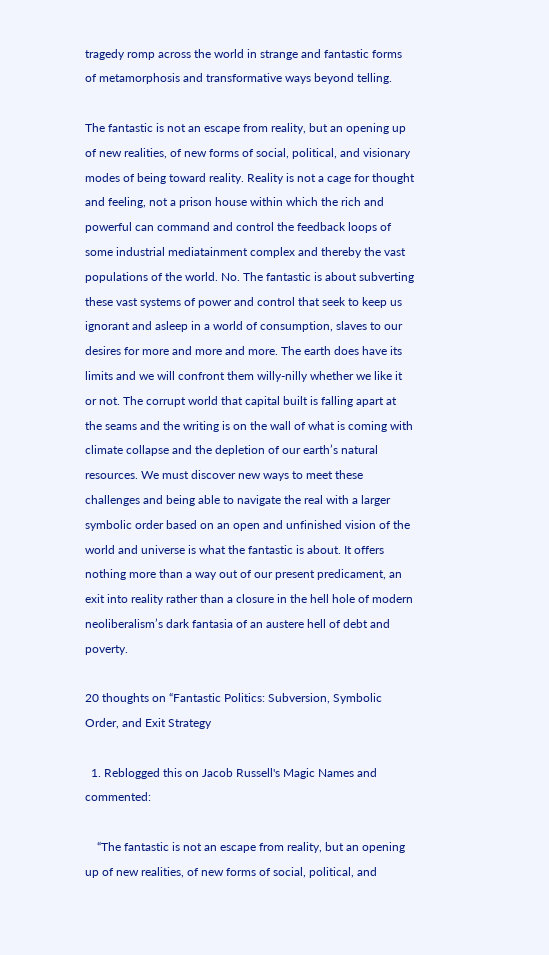tragedy romp across the world in strange and fantastic forms of metamorphosis and transformative ways beyond telling.

The fantastic is not an escape from reality, but an opening up of new realities, of new forms of social, political, and visionary modes of being toward reality. Reality is not a cage for thought and feeling, not a prison house within which the rich and powerful can command and control the feedback loops of some industrial mediatainment complex and thereby the vast populations of the world. No. The fantastic is about subverting these vast systems of power and control that seek to keep us ignorant and asleep in a world of consumption, slaves to our desires for more and more and more. The earth does have its limits and we will confront them willy-nilly whether we like it or not. The corrupt world that capital built is falling apart at the seams and the writing is on the wall of what is coming with climate collapse and the depletion of our earth’s natural resources. We must discover new ways to meet these challenges and being able to navigate the real with a larger symbolic order based on an open and unfinished vision of the world and universe is what the fantastic is about. It offers nothing more than a way out of our present predicament, an exit into reality rather than a closure in the hell hole of modern neoliberalism’s dark fantasia of an austere hell of debt and poverty.

20 thoughts on “Fantastic Politics: Subversion, Symbolic Order, and Exit Strategy

  1. Reblogged this on Jacob Russell's Magic Names and commented:

    “The fantastic is not an escape from reality, but an opening up of new realities, of new forms of social, political, and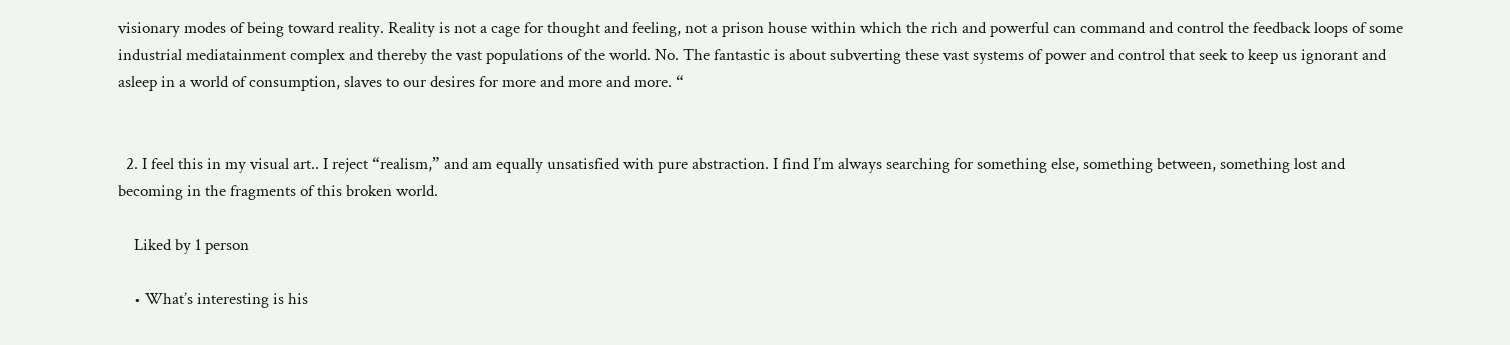visionary modes of being toward reality. Reality is not a cage for thought and feeling, not a prison house within which the rich and powerful can command and control the feedback loops of some industrial mediatainment complex and thereby the vast populations of the world. No. The fantastic is about subverting these vast systems of power and control that seek to keep us ignorant and asleep in a world of consumption, slaves to our desires for more and more and more. “


  2. I feel this in my visual art.. I reject “realism,” and am equally unsatisfied with pure abstraction. I find I’m always searching for something else, something between, something lost and becoming in the fragments of this broken world.

    Liked by 1 person

    • What’s interesting is his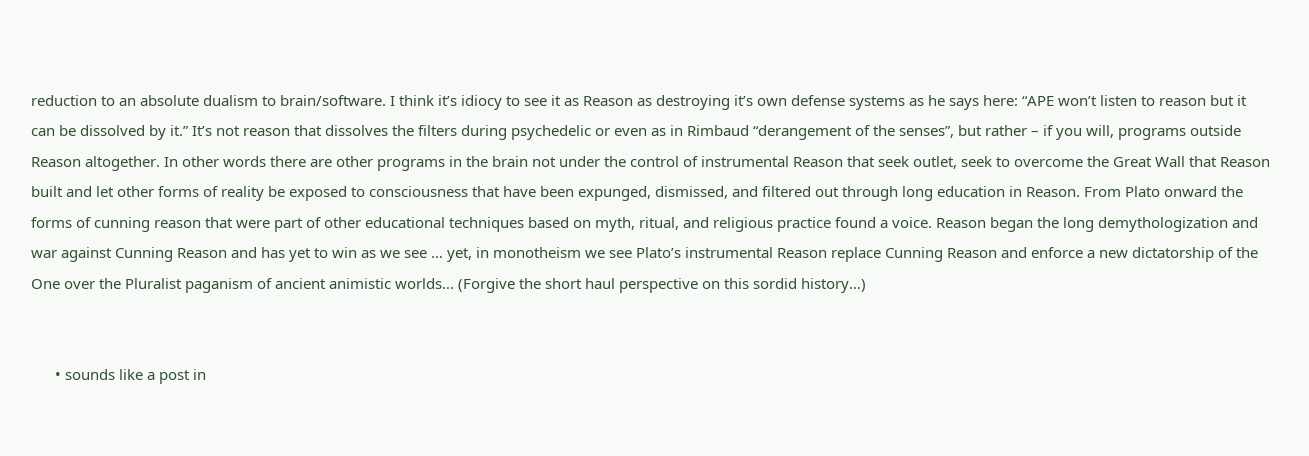reduction to an absolute dualism to brain/software. I think it’s idiocy to see it as Reason as destroying it’s own defense systems as he says here: “APE won’t listen to reason but it can be dissolved by it.” It’s not reason that dissolves the filters during psychedelic or even as in Rimbaud “derangement of the senses”, but rather – if you will, programs outside Reason altogether. In other words there are other programs in the brain not under the control of instrumental Reason that seek outlet, seek to overcome the Great Wall that Reason built and let other forms of reality be exposed to consciousness that have been expunged, dismissed, and filtered out through long education in Reason. From Plato onward the forms of cunning reason that were part of other educational techniques based on myth, ritual, and religious practice found a voice. Reason began the long demythologization and war against Cunning Reason and has yet to win as we see … yet, in monotheism we see Plato’s instrumental Reason replace Cunning Reason and enforce a new dictatorship of the One over the Pluralist paganism of ancient animistic worlds… (Forgive the short haul perspective on this sordid history…)


      • sounds like a post in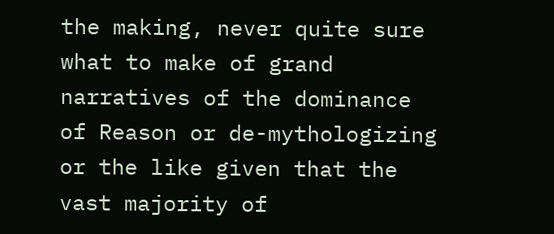the making, never quite sure what to make of grand narratives of the dominance of Reason or de-mythologizing or the like given that the vast majority of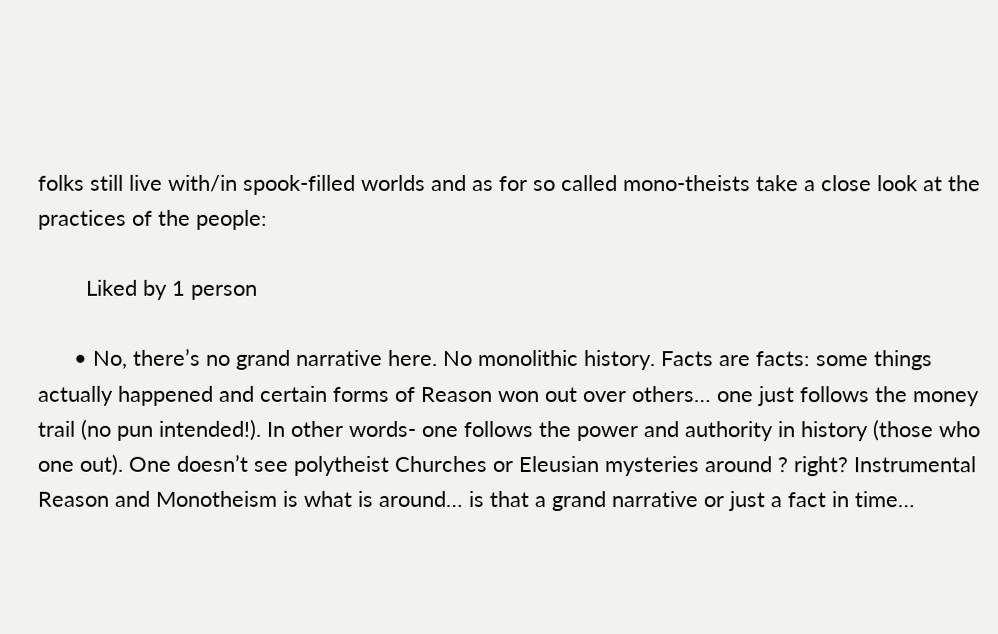folks still live with/in spook-filled worlds and as for so called mono-theists take a close look at the practices of the people:

        Liked by 1 person

      • No, there’s no grand narrative here. No monolithic history. Facts are facts: some things actually happened and certain forms of Reason won out over others… one just follows the money trail (no pun intended!). In other words- one follows the power and authority in history (those who one out). One doesn’t see polytheist Churches or Eleusian mysteries around ? right? Instrumental Reason and Monotheism is what is around… is that a grand narrative or just a fact in time…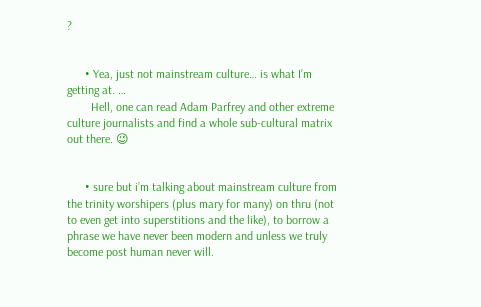?


      • Yea, just not mainstream culture… is what I’m getting at. …
        Hell, one can read Adam Parfrey and other extreme culture journalists and find a whole sub-cultural matrix out there. 😉


      • sure but i’m talking about mainstream culture from the trinity worshipers (plus mary for many) on thru (not to even get into superstitions and the like), to borrow a phrase we have never been modern and unless we truly become post human never will.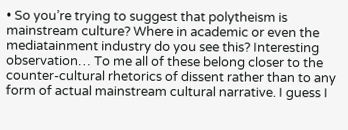• So you’re trying to suggest that polytheism is mainstream culture? Where in academic or even the mediatainment industry do you see this? Interesting observation… To me all of these belong closer to the counter-cultural rhetorics of dissent rather than to any form of actual mainstream cultural narrative. I guess I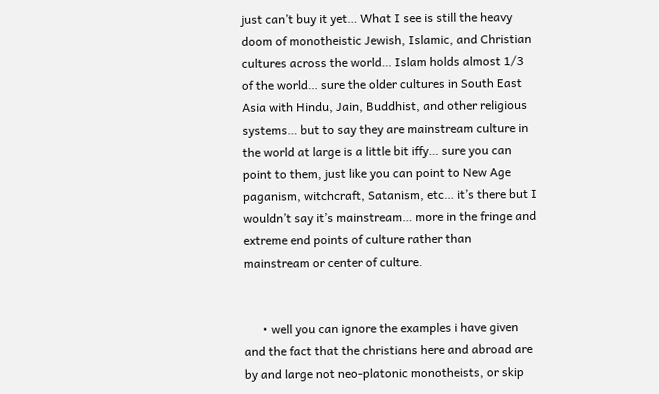just can’t buy it yet… What I see is still the heavy doom of monotheistic Jewish, Islamic, and Christian cultures across the world… Islam holds almost 1/3 of the world… sure the older cultures in South East Asia with Hindu, Jain, Buddhist, and other religious systems… but to say they are mainstream culture in the world at large is a little bit iffy… sure you can point to them, just like you can point to New Age paganism, witchcraft, Satanism, etc… it’s there but I wouldn’t say it’s mainstream… more in the fringe and extreme end points of culture rather than mainstream or center of culture.


      • well you can ignore the examples i have given and the fact that the christians here and abroad are by and large not neo-platonic monotheists, or skip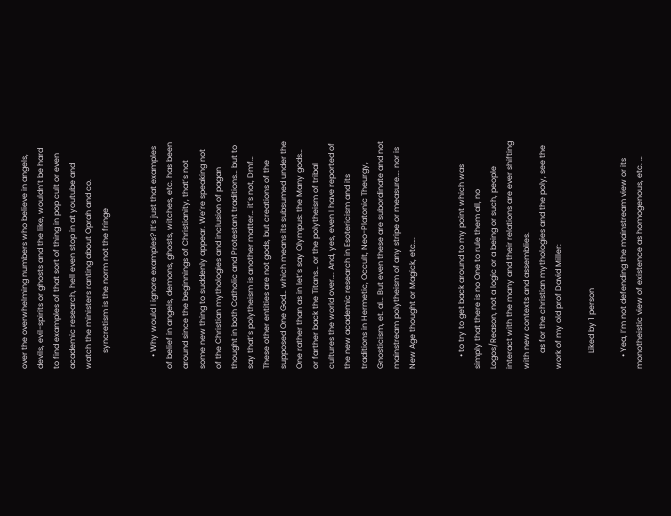over the overwhelming numbers who believe in angels, devils, evil-spirits or ghosts and the like, wouldn’t be hard to find examples of that sort of thing in pop cult or even academic research, hell even stop in at youtube and watch the ministers ranting about Oprah and co.
        syncretism is the norm not the fringe


      • Why would I ignore examples? It’s just that examples of belief in angels, demons, ghosts, witches, etc. has been around since the beginnings of Christianity, that’s not some new thing to suddenly appear. We’re speaking not of the Christian mythologies and inclusion of pagan thought in both Catholic and Protestant traditions… but to say that’s polytheism is another matter… it’s not, Dmf… These other entities are not gods, but creations of the supposed One God… which means its subsumed under the One rather than as in let’s say Olympus: the Many gods… or farther back the Titans… or the polytheism of tribal cultures the world over…. And, yes, even I have reported of the new academic research in Esotericism and its traditions in Hermetic, Occult, Neo-Platonic Theurgy, Gnosticism, et. al… But even these are subordinate and not mainstream polytheism of any stripe or measure…. nor is New Age thought or Magick, etc….


      • to try to get back around to my point which was simply that there is no One to rule them all, no Logos/Reason, not a logic or a being or such, people interact with the many and their relations are ever shifting with new contexts and assemblies.
        as for the christian mythologies and the poly, see the work of my old prof David Miller:

        Liked by 1 person

      • Yea, I’m not defending the mainstream view or its monotheistic view of existence as homogenous, etc. …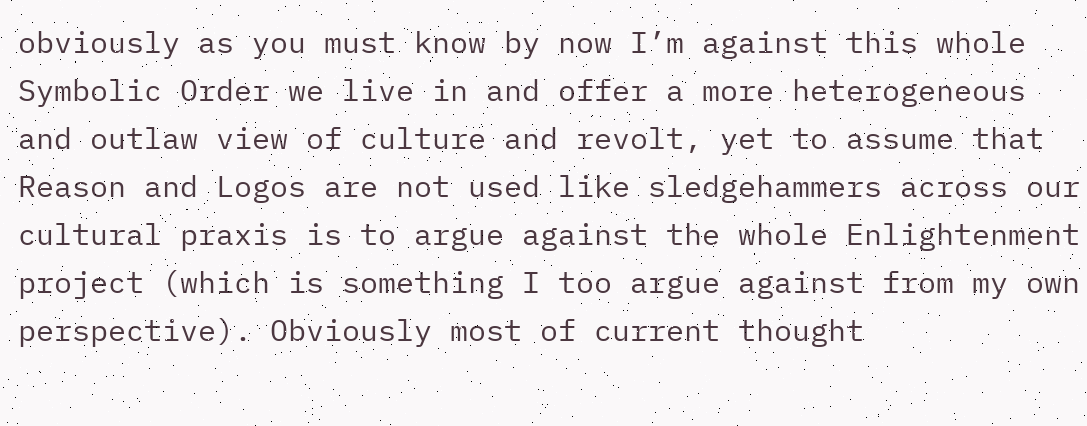obviously as you must know by now I’m against this whole Symbolic Order we live in and offer a more heterogeneous and outlaw view of culture and revolt, yet to assume that Reason and Logos are not used like sledgehammers across our cultural praxis is to argue against the whole Enlightenment project (which is something I too argue against from my own perspective). Obviously most of current thought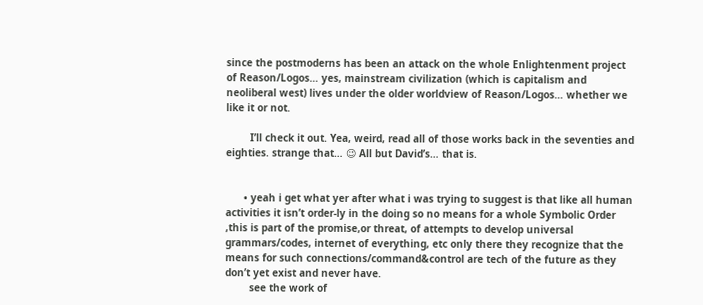since the postmoderns has been an attack on the whole Enlightenment project of Reason/Logos… yes, mainstream civilization (which is capitalism and neoliberal west) lives under the older worldview of Reason/Logos… whether we like it or not.

        I’ll check it out. Yea, weird, read all of those works back in the seventies and eighties. strange that… 😉 All but David’s… that is.


      • yeah i get what yer after what i was trying to suggest is that like all human activities it isn’t order-ly in the doing so no means for a whole Symbolic Order ,this is part of the promise,or threat, of attempts to develop universal grammars/codes, internet of everything, etc only there they recognize that the means for such connections/command&control are tech of the future as they don’t yet exist and never have.
        see the work of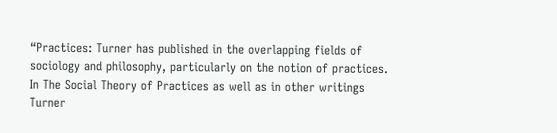“Practices: Turner has published in the overlapping fields of sociology and philosophy, particularly on the notion of practices. In The Social Theory of Practices as well as in other writings Turner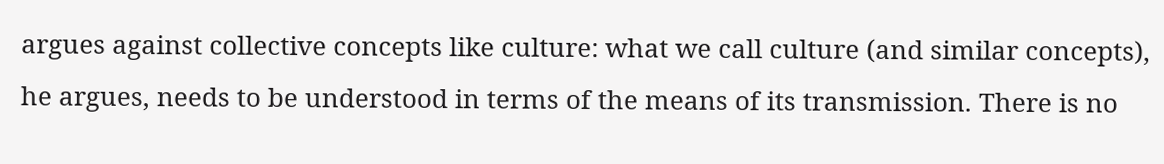argues against collective concepts like culture: what we call culture (and similar concepts), he argues, needs to be understood in terms of the means of its transmission. There is no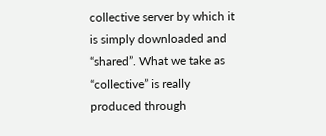collective server by which it is simply downloaded and “shared”. What we take as “collective” is really produced through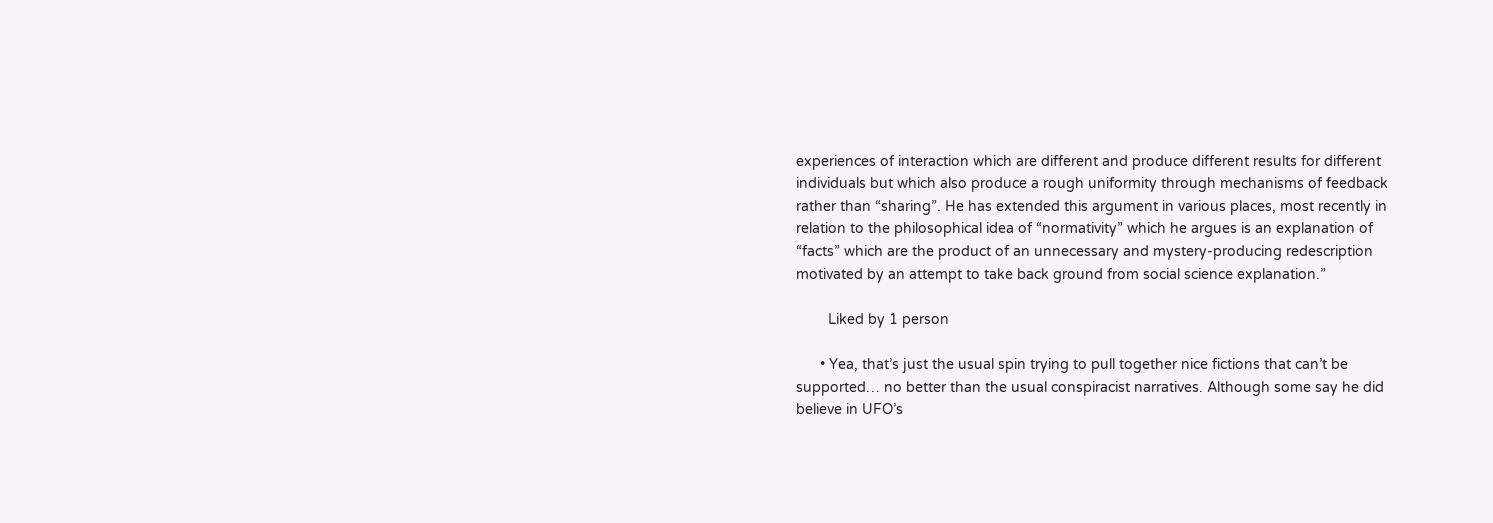experiences of interaction which are different and produce different results for different individuals but which also produce a rough uniformity through mechanisms of feedback rather than “sharing”. He has extended this argument in various places, most recently in relation to the philosophical idea of “normativity” which he argues is an explanation of “facts” which are the product of an unnecessary and mystery-producing redescription motivated by an attempt to take back ground from social science explanation.”

        Liked by 1 person

      • Yea, that’s just the usual spin trying to pull together nice fictions that can’t be supported… no better than the usual conspiracist narratives. Although some say he did believe in UFO’s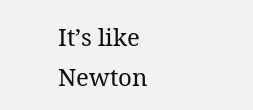It’s like Newton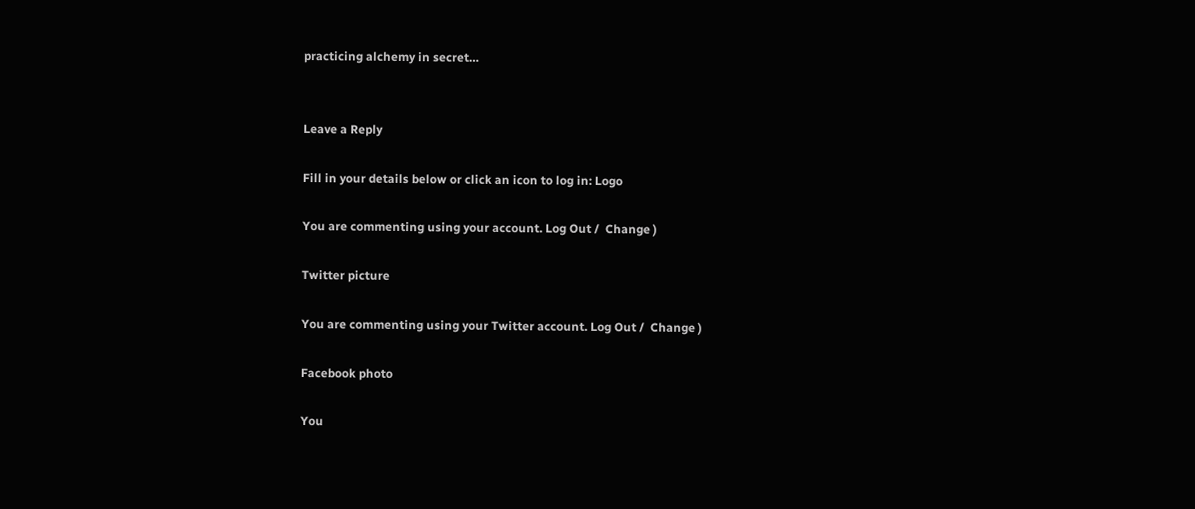practicing alchemy in secret…


Leave a Reply

Fill in your details below or click an icon to log in: Logo

You are commenting using your account. Log Out /  Change )

Twitter picture

You are commenting using your Twitter account. Log Out /  Change )

Facebook photo

You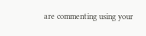are commenting using your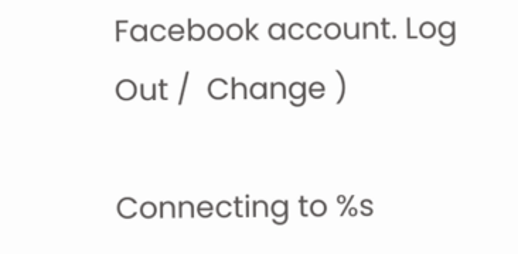Facebook account. Log Out /  Change )

Connecting to %s